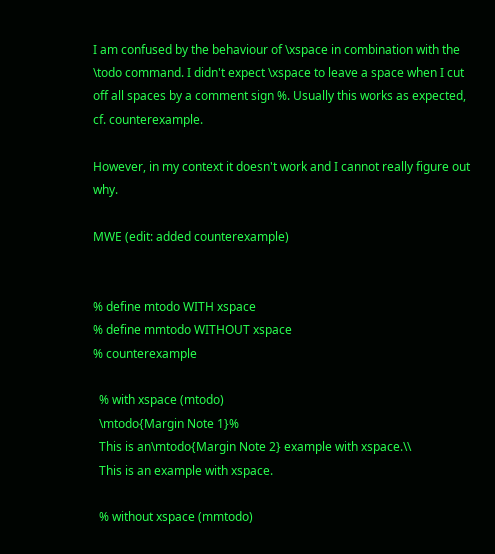I am confused by the behaviour of \xspace in combination with the \todo command. I didn't expect \xspace to leave a space when I cut off all spaces by a comment sign %. Usually this works as expected, cf. counterexample.

However, in my context it doesn't work and I cannot really figure out why.

MWE (edit: added counterexample)


% define mtodo WITH xspace
% define mmtodo WITHOUT xspace
% counterexample

  % with xspace (mtodo)
  \mtodo{Margin Note 1}%
  This is an\mtodo{Margin Note 2} example with xspace.\\
  This is an example with xspace.

  % without xspace (mmtodo)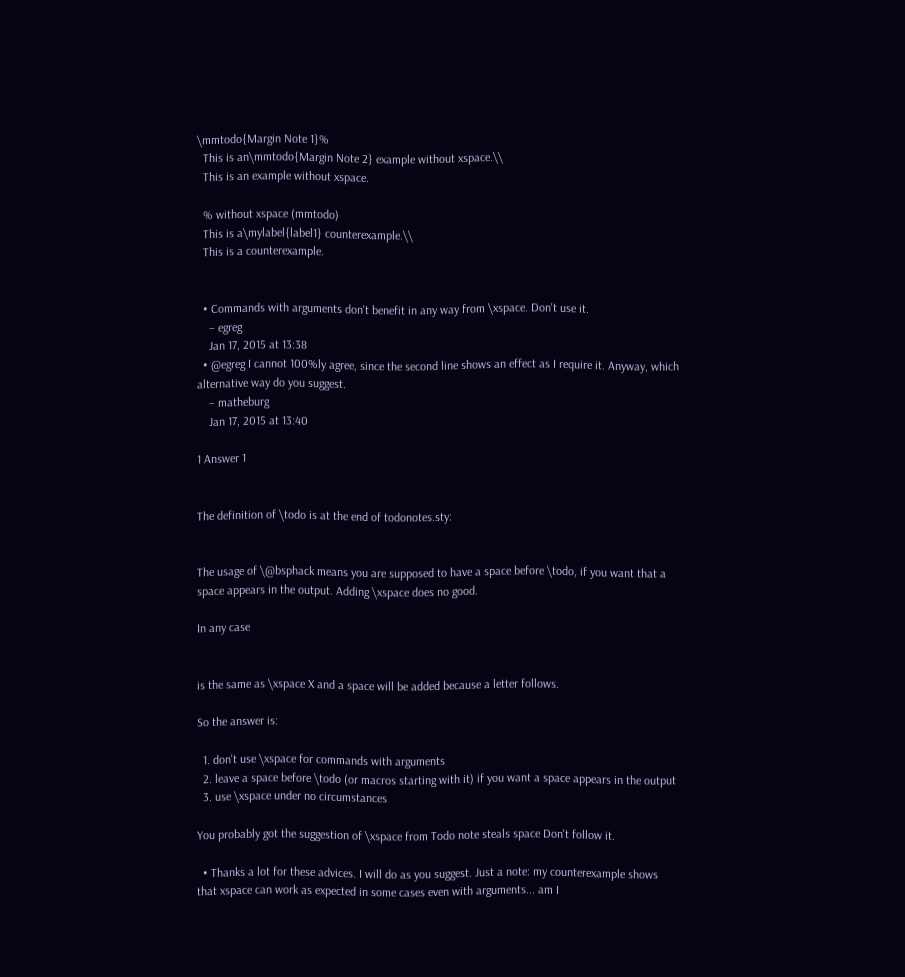\mmtodo{Margin Note 1}%
  This is an\mmtodo{Margin Note 2} example without xspace.\\
  This is an example without xspace.

  % without xspace (mmtodo)
  This is a\mylabel{label1} counterexample.\\
  This is a counterexample.


  • Commands with arguments don't benefit in any way from \xspace. Don't use it.
    – egreg
    Jan 17, 2015 at 13:38
  • @egreg I cannot 100%ly agree, since the second line shows an effect as I require it. Anyway, which alternative way do you suggest.
    – matheburg
    Jan 17, 2015 at 13:40

1 Answer 1


The definition of \todo is at the end of todonotes.sty:


The usage of \@bsphack means you are supposed to have a space before \todo, if you want that a space appears in the output. Adding \xspace does no good.

In any case


is the same as \xspace X and a space will be added because a letter follows.

So the answer is:

  1. don't use \xspace for commands with arguments
  2. leave a space before \todo (or macros starting with it) if you want a space appears in the output
  3. use \xspace under no circumstances

You probably got the suggestion of \xspace from Todo note steals space Don't follow it.

  • Thanks a lot for these advices. I will do as you suggest. Just a note: my counterexample shows that xspace can work as expected in some cases even with arguments... am I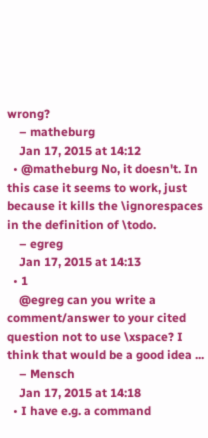wrong?
    – matheburg
    Jan 17, 2015 at 14:12
  • @matheburg No, it doesn't. In this case it seems to work, just because it kills the \ignorespaces in the definition of \todo.
    – egreg
    Jan 17, 2015 at 14:13
  • 1
    @egreg can you write a comment/answer to your cited question not to use \xspace? I think that would be a good idea ...
    – Mensch
    Jan 17, 2015 at 14:18
  • I have e.g. a command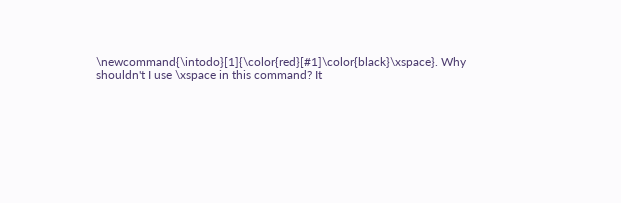\newcommand{\intodo}[1]{\color{red}[#1]\color{black}\xspace}. Why shouldn't I use \xspace in this command? It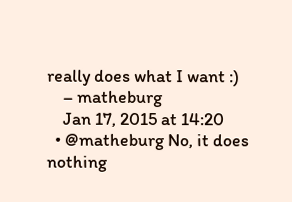really does what I want :)
    – matheburg
    Jan 17, 2015 at 14:20
  • @matheburg No, it does nothing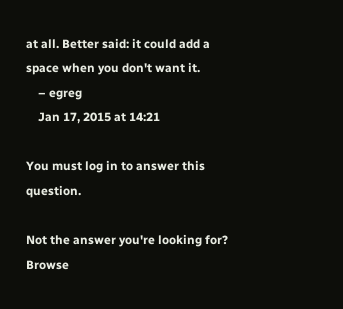at all. Better said: it could add a space when you don't want it.
    – egreg
    Jan 17, 2015 at 14:21

You must log in to answer this question.

Not the answer you're looking for? Browse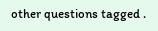other questions tagged .